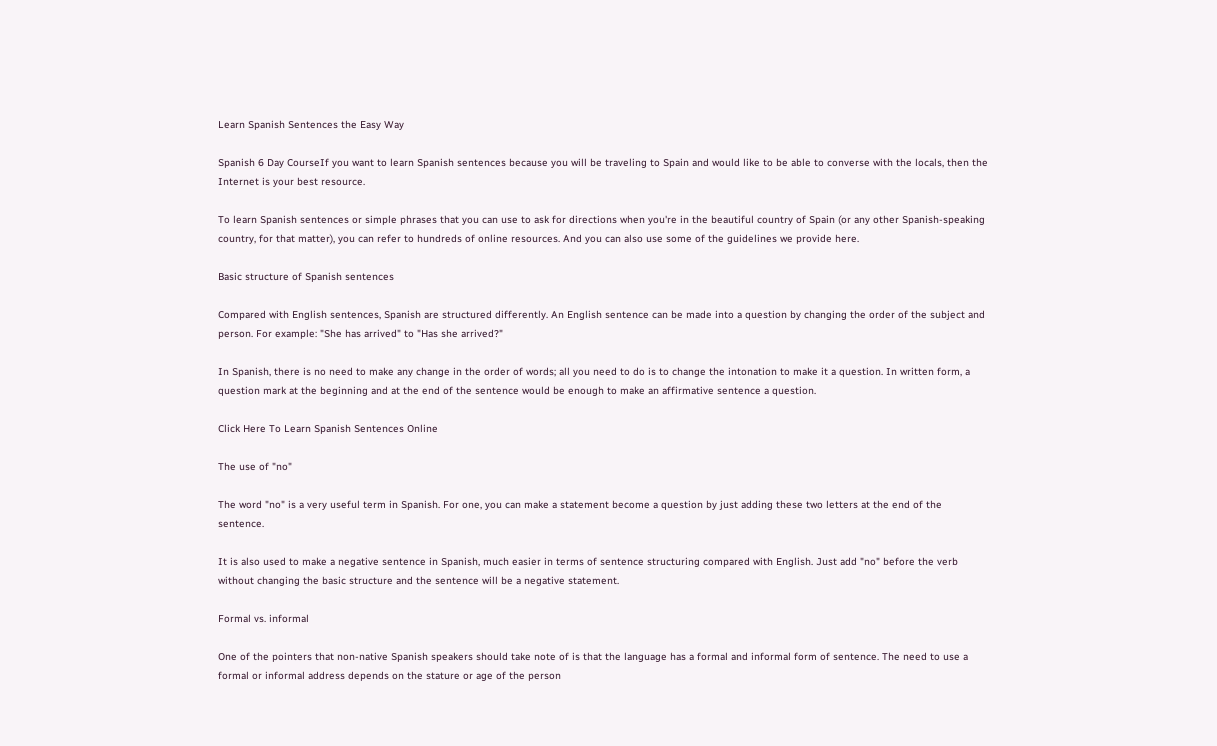Learn Spanish Sentences the Easy Way

Spanish 6 Day CourseIf you want to learn Spanish sentences because you will be traveling to Spain and would like to be able to converse with the locals, then the Internet is your best resource.

To learn Spanish sentences or simple phrases that you can use to ask for directions when you're in the beautiful country of Spain (or any other Spanish-speaking country, for that matter), you can refer to hundreds of online resources. And you can also use some of the guidelines we provide here.

Basic structure of Spanish sentences

Compared with English sentences, Spanish are structured differently. An English sentence can be made into a question by changing the order of the subject and person. For example: "She has arrived" to "Has she arrived?"

In Spanish, there is no need to make any change in the order of words; all you need to do is to change the intonation to make it a question. In written form, a question mark at the beginning and at the end of the sentence would be enough to make an affirmative sentence a question.

Click Here To Learn Spanish Sentences Online

The use of "no"

The word "no" is a very useful term in Spanish. For one, you can make a statement become a question by just adding these two letters at the end of the sentence.

It is also used to make a negative sentence in Spanish, much easier in terms of sentence structuring compared with English. Just add "no" before the verb without changing the basic structure and the sentence will be a negative statement.

Formal vs. informal

One of the pointers that non-native Spanish speakers should take note of is that the language has a formal and informal form of sentence. The need to use a formal or informal address depends on the stature or age of the person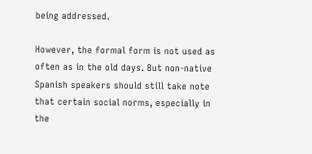being addressed.

However, the formal form is not used as often as in the old days. But non-native Spanish speakers should still take note that certain social norms, especially in the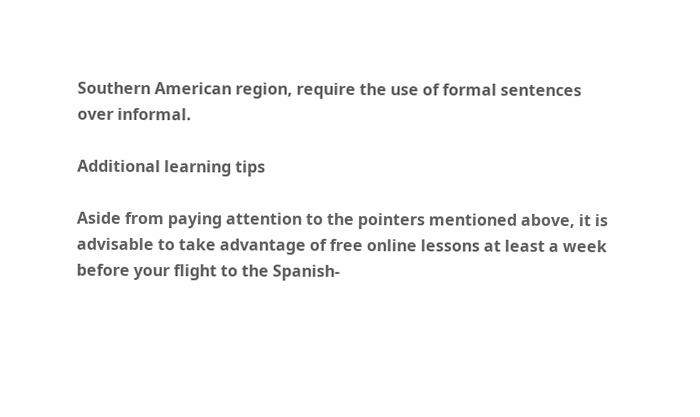Southern American region, require the use of formal sentences over informal.

Additional learning tips

Aside from paying attention to the pointers mentioned above, it is advisable to take advantage of free online lessons at least a week before your flight to the Spanish-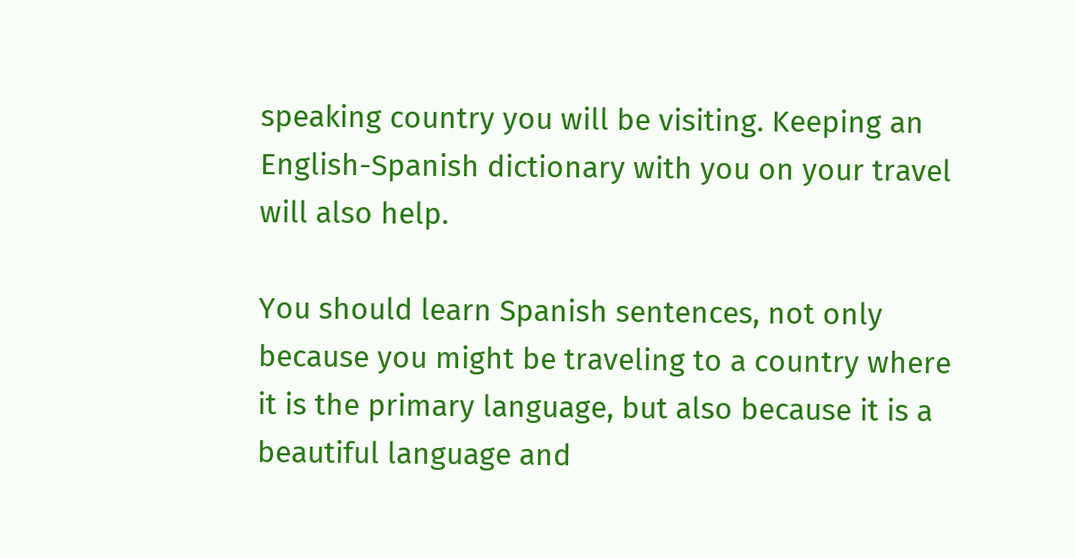speaking country you will be visiting. Keeping an English-Spanish dictionary with you on your travel will also help.

You should learn Spanish sentences, not only because you might be traveling to a country where it is the primary language, but also because it is a beautiful language and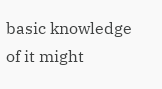basic knowledge of it might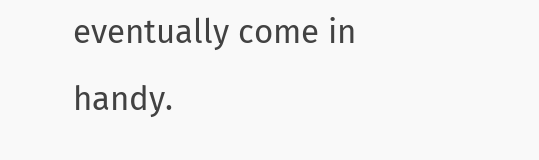eventually come in handy.